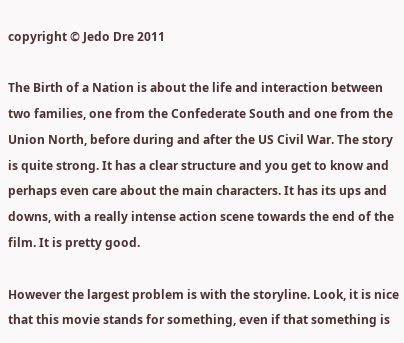copyright © Jedo Dre 2011

The Birth of a Nation is about the life and interaction between two families, one from the Confederate South and one from the Union North, before during and after the US Civil War. The story is quite strong. It has a clear structure and you get to know and perhaps even care about the main characters. It has its ups and downs, with a really intense action scene towards the end of the film. It is pretty good.

However the largest problem is with the storyline. Look, it is nice that this movie stands for something, even if that something is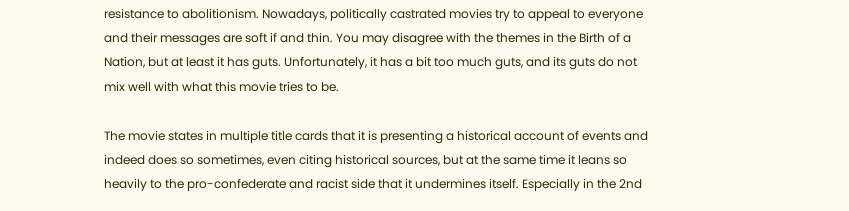resistance to abolitionism. Nowadays, politically castrated movies try to appeal to everyone and their messages are soft if and thin. You may disagree with the themes in the Birth of a Nation, but at least it has guts. Unfortunately, it has a bit too much guts, and its guts do not mix well with what this movie tries to be.

The movie states in multiple title cards that it is presenting a historical account of events and indeed does so sometimes, even citing historical sources, but at the same time it leans so heavily to the pro-confederate and racist side that it undermines itself. Especially in the 2nd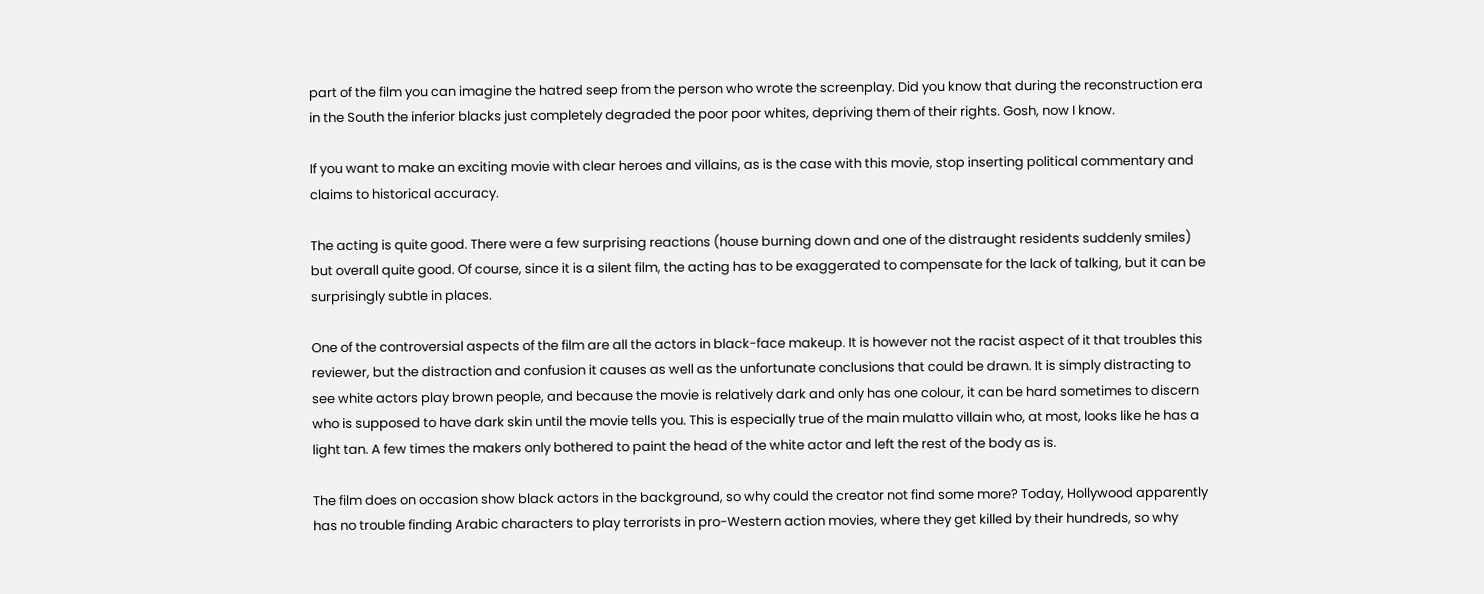part of the film you can imagine the hatred seep from the person who wrote the screenplay. Did you know that during the reconstruction era in the South the inferior blacks just completely degraded the poor poor whites, depriving them of their rights. Gosh, now I know.

If you want to make an exciting movie with clear heroes and villains, as is the case with this movie, stop inserting political commentary and claims to historical accuracy.

The acting is quite good. There were a few surprising reactions (house burning down and one of the distraught residents suddenly smiles) but overall quite good. Of course, since it is a silent film, the acting has to be exaggerated to compensate for the lack of talking, but it can be surprisingly subtle in places.

One of the controversial aspects of the film are all the actors in black-face makeup. It is however not the racist aspect of it that troubles this reviewer, but the distraction and confusion it causes as well as the unfortunate conclusions that could be drawn. It is simply distracting to see white actors play brown people, and because the movie is relatively dark and only has one colour, it can be hard sometimes to discern who is supposed to have dark skin until the movie tells you. This is especially true of the main mulatto villain who, at most, looks like he has a light tan. A few times the makers only bothered to paint the head of the white actor and left the rest of the body as is.

The film does on occasion show black actors in the background, so why could the creator not find some more? Today, Hollywood apparently has no trouble finding Arabic characters to play terrorists in pro-Western action movies, where they get killed by their hundreds, so why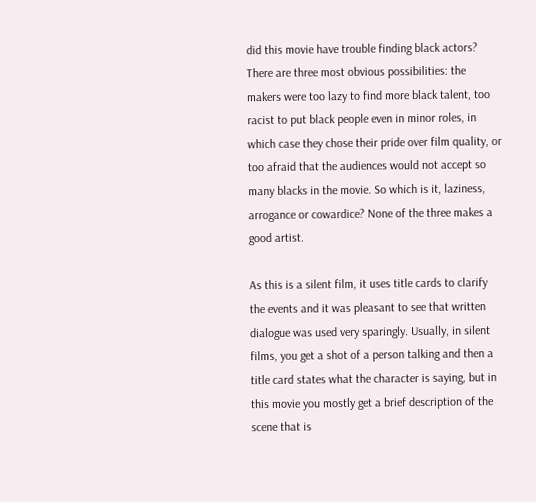did this movie have trouble finding black actors? There are three most obvious possibilities: the makers were too lazy to find more black talent, too racist to put black people even in minor roles, in which case they chose their pride over film quality, or too afraid that the audiences would not accept so many blacks in the movie. So which is it, laziness, arrogance or cowardice? None of the three makes a good artist.

As this is a silent film, it uses title cards to clarify the events and it was pleasant to see that written dialogue was used very sparingly. Usually, in silent films, you get a shot of a person talking and then a title card states what the character is saying, but in this movie you mostly get a brief description of the scene that is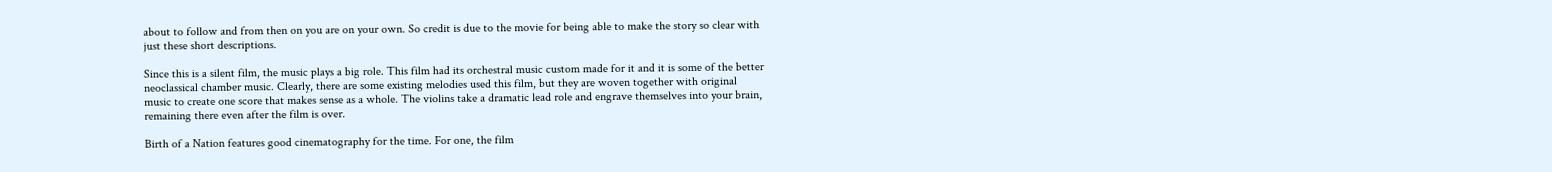about to follow and from then on you are on your own. So credit is due to the movie for being able to make the story so clear with just these short descriptions.

Since this is a silent film, the music plays a big role. This film had its orchestral music custom made for it and it is some of the better neoclassical chamber music. Clearly, there are some existing melodies used this film, but they are woven together with original music to create one score that makes sense as a whole. The violins take a dramatic lead role and engrave themselves into your brain, remaining there even after the film is over.

Birth of a Nation features good cinematography for the time. For one, the film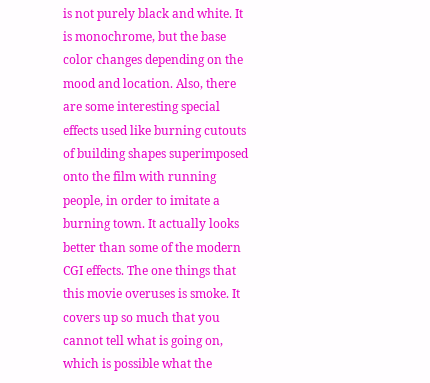is not purely black and white. It is monochrome, but the base color changes depending on the mood and location. Also, there are some interesting special effects used like burning cutouts of building shapes superimposed onto the film with running people, in order to imitate a burning town. It actually looks better than some of the modern CGI effects. The one things that this movie overuses is smoke. It covers up so much that you cannot tell what is going on, which is possible what the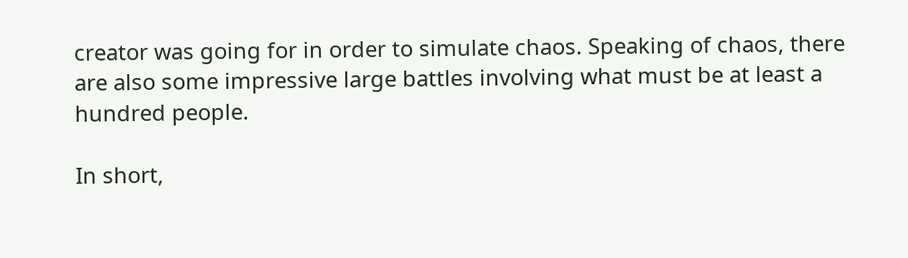creator was going for in order to simulate chaos. Speaking of chaos, there are also some impressive large battles involving what must be at least a hundred people.

In short,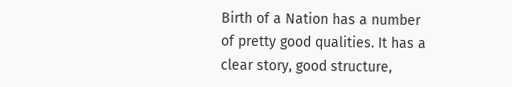Birth of a Nation has a number of pretty good qualities. It has a clear story, good structure,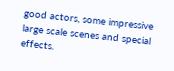good actors, some impressive large scale scenes and special effects.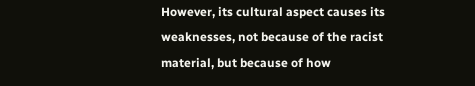However, its cultural aspect causes its weaknesses, not because of the racist material, but because of how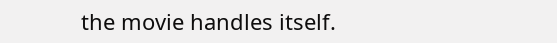the movie handles itself.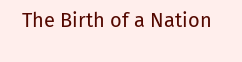The Birth of a Nation